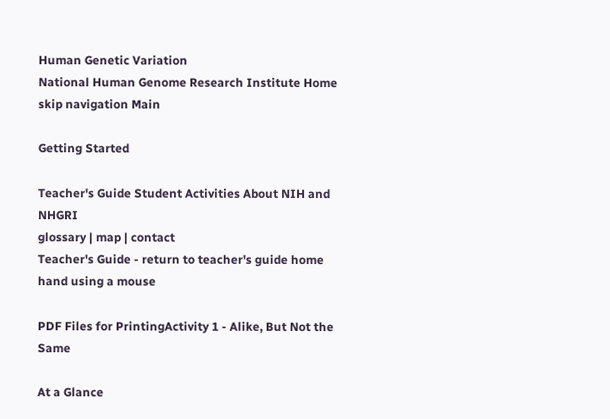Human Genetic Variation
National Human Genome Research Institute Home
skip navigation Main

Getting Started

Teacher's Guide Student Activities About NIH and NHGRI
glossary | map | contact
Teacher's Guide - return to teacher's guide home hand using a mouse

PDF Files for PrintingActivity 1 - Alike, But Not the Same

At a Glance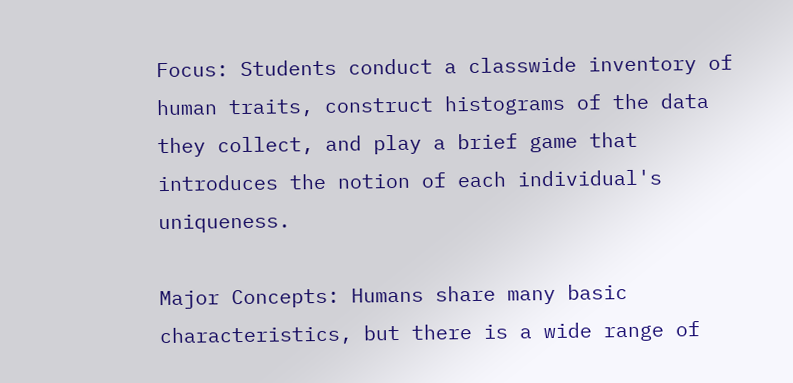Focus: Students conduct a classwide inventory of human traits, construct histograms of the data they collect, and play a brief game that introduces the notion of each individual's uniqueness.

Major Concepts: Humans share many basic characteristics, but there is a wide range of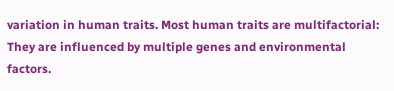variation in human traits. Most human traits are multifactorial: They are influenced by multiple genes and environmental factors.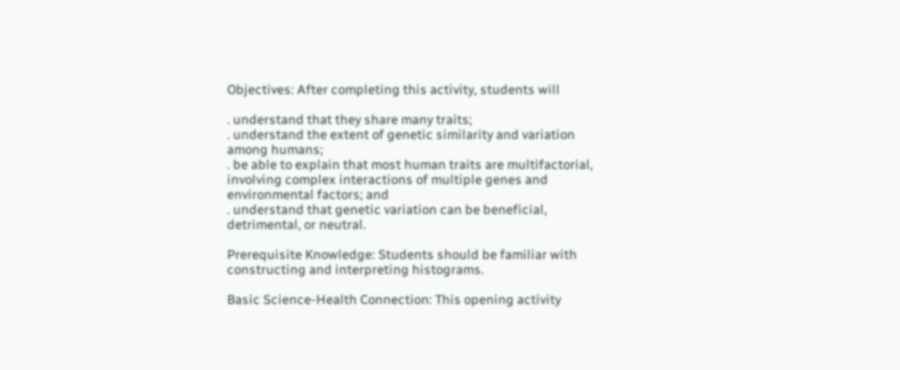Objectives: After completing this activity, students will

. understand that they share many traits;
. understand the extent of genetic similarity and variation among humans;
. be able to explain that most human traits are multifactorial, involving complex interactions of multiple genes and environmental factors; and
. understand that genetic variation can be beneficial, detrimental, or neutral.

Prerequisite Knowledge: Students should be familiar with constructing and interpreting histograms.

Basic Science-Health Connection: This opening activity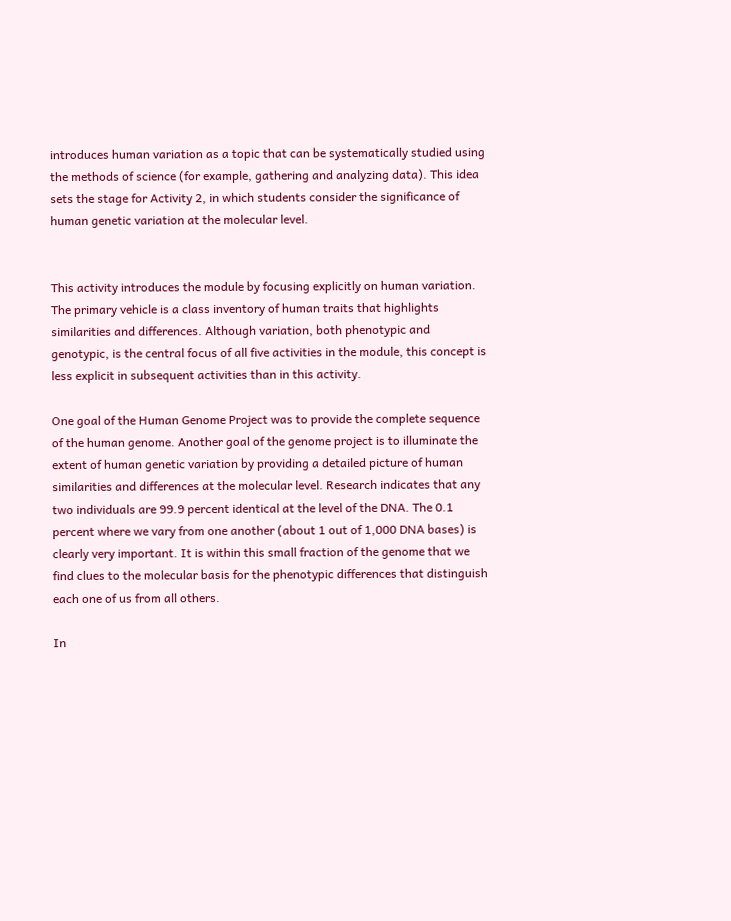introduces human variation as a topic that can be systematically studied using the methods of science (for example, gathering and analyzing data). This idea sets the stage for Activity 2, in which students consider the significance of human genetic variation at the molecular level.


This activity introduces the module by focusing explicitly on human variation. The primary vehicle is a class inventory of human traits that highlights similarities and differences. Although variation, both phenotypic and genotypic, is the central focus of all five activities in the module, this concept is less explicit in subsequent activities than in this activity.

One goal of the Human Genome Project was to provide the complete sequence of the human genome. Another goal of the genome project is to illuminate the extent of human genetic variation by providing a detailed picture of human similarities and differences at the molecular level. Research indicates that any two individuals are 99.9 percent identical at the level of the DNA. The 0.1 percent where we vary from one another (about 1 out of 1,000 DNA bases) is clearly very important. It is within this small fraction of the genome that we find clues to the molecular basis for the phenotypic differences that distinguish each one of us from all others.

In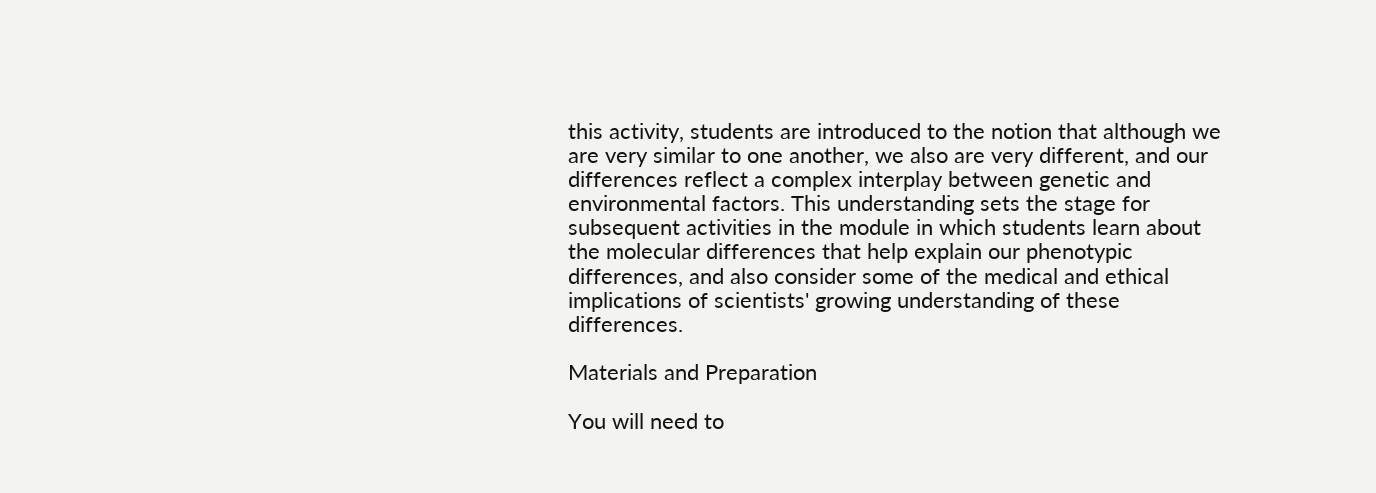this activity, students are introduced to the notion that although we are very similar to one another, we also are very different, and our differences reflect a complex interplay between genetic and environmental factors. This understanding sets the stage for subsequent activities in the module in which students learn about the molecular differences that help explain our phenotypic differences, and also consider some of the medical and ethical implications of scientists' growing understanding of these differences.

Materials and Preparation

You will need to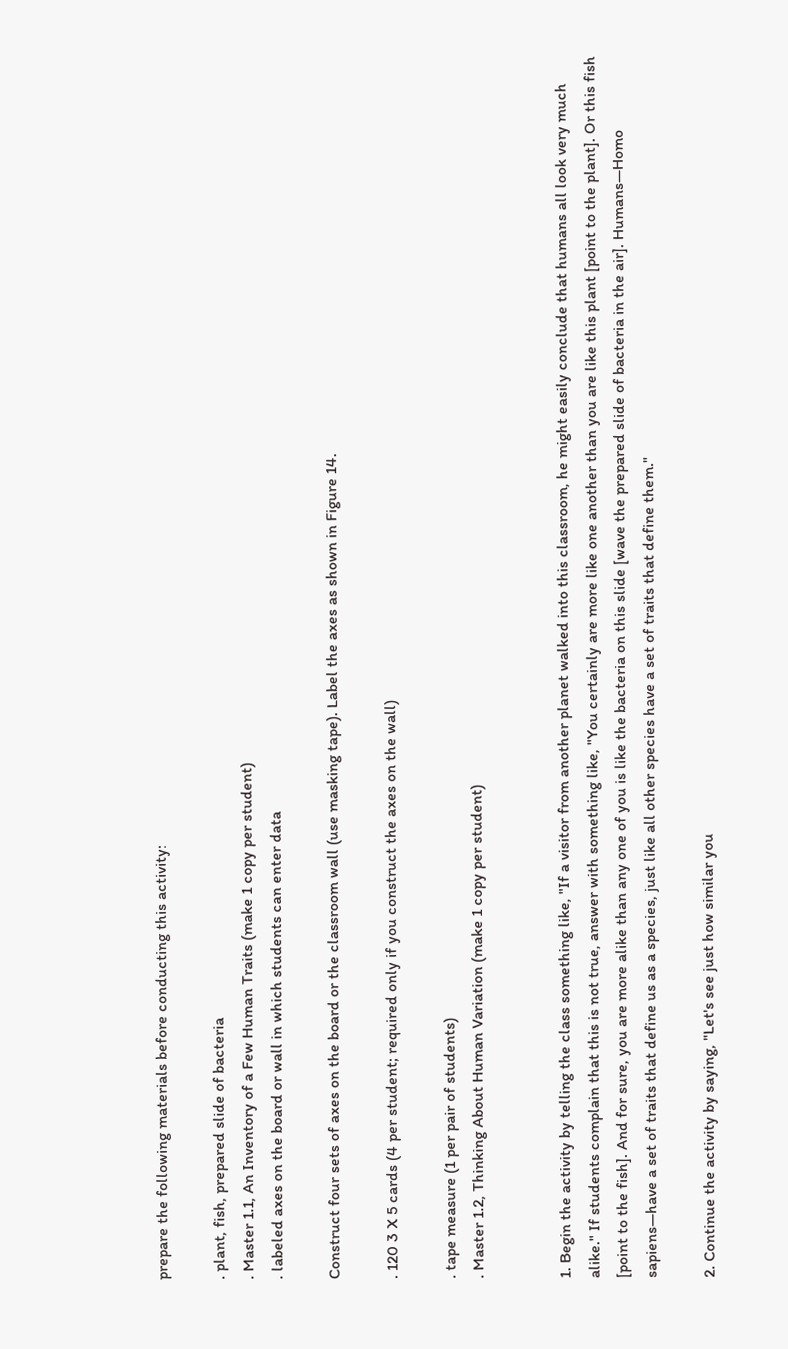prepare the following materials before conducting this activity:

. plant, fish, prepared slide of bacteria
. Master 1.1, An Inventory of a Few Human Traits (make 1 copy per student)
. labeled axes on the board or wall in which students can enter data

Construct four sets of axes on the board or the classroom wall (use masking tape). Label the axes as shown in Figure 14.

. 120 3 X 5 cards (4 per student; required only if you construct the axes on the wall)

. tape measure (1 per pair of students)
. Master 1.2, Thinking About Human Variation (make 1 copy per student)


1. Begin the activity by telling the class something like, "If a visitor from another planet walked into this classroom, he might easily conclude that humans all look very much alike." If students complain that this is not true, answer with something like, "You certainly are more like one another than you are like this plant [point to the plant]. Or this fish [point to the fish]. And for sure, you are more alike than any one of you is like the bacteria on this slide [wave the prepared slide of bacteria in the air]. Humans—Homo sapiens—have a set of traits that define us as a species, just like all other species have a set of traits that define them."

2. Continue the activity by saying, "Let's see just how similar you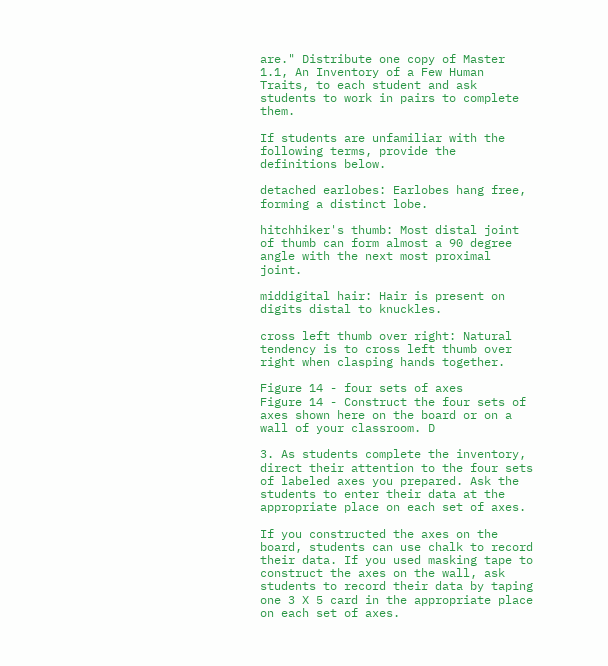are." Distribute one copy of Master 1.1, An Inventory of a Few Human Traits, to each student and ask students to work in pairs to complete them.

If students are unfamiliar with the following terms, provide the definitions below.

detached earlobes: Earlobes hang free, forming a distinct lobe.

hitchhiker's thumb: Most distal joint of thumb can form almost a 90 degree angle with the next most proximal joint.

middigital hair: Hair is present on digits distal to knuckles.

cross left thumb over right: Natural tendency is to cross left thumb over right when clasping hands together.

Figure 14 - four sets of axes
Figure 14 - Construct the four sets of axes shown here on the board or on a wall of your classroom. D

3. As students complete the inventory, direct their attention to the four sets of labeled axes you prepared. Ask the students to enter their data at the appropriate place on each set of axes.

If you constructed the axes on the board, students can use chalk to record their data. If you used masking tape to construct the axes on the wall, ask students to record their data by taping one 3 X 5 card in the appropriate place on each set of axes.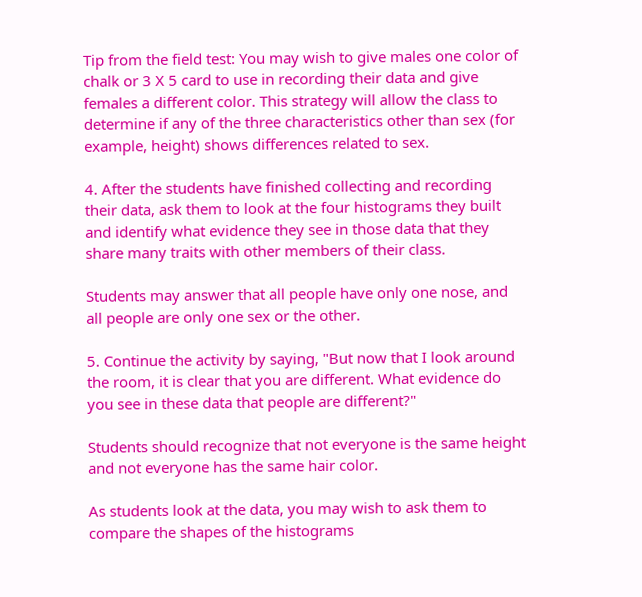Tip from the field test: You may wish to give males one color of chalk or 3 X 5 card to use in recording their data and give females a different color. This strategy will allow the class to determine if any of the three characteristics other than sex (for example, height) shows differences related to sex.

4. After the students have finished collecting and recording their data, ask them to look at the four histograms they built and identify what evidence they see in those data that they share many traits with other members of their class.

Students may answer that all people have only one nose, and all people are only one sex or the other.

5. Continue the activity by saying, "But now that I look around the room, it is clear that you are different. What evidence do you see in these data that people are different?"

Students should recognize that not everyone is the same height and not everyone has the same hair color.

As students look at the data, you may wish to ask them to compare the shapes of the histograms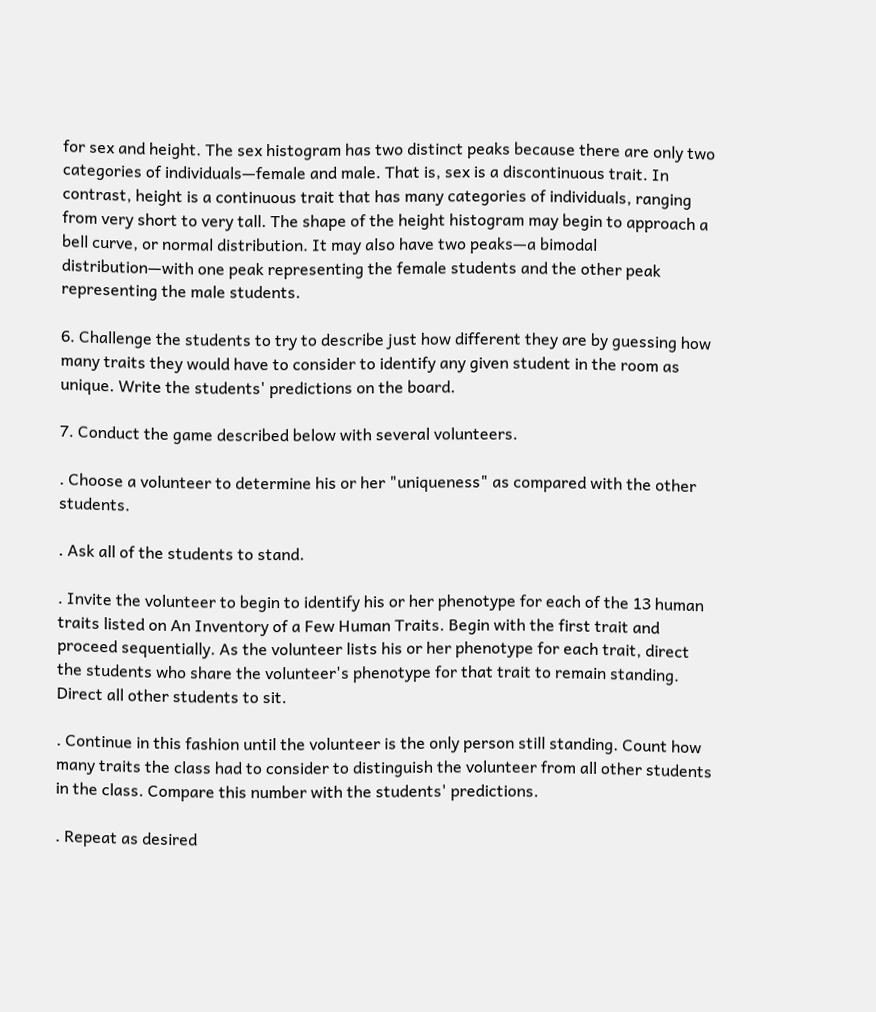for sex and height. The sex histogram has two distinct peaks because there are only two categories of individuals—female and male. That is, sex is a discontinuous trait. In contrast, height is a continuous trait that has many categories of individuals, ranging from very short to very tall. The shape of the height histogram may begin to approach a bell curve, or normal distribution. It may also have two peaks—a bimodal distribution—with one peak representing the female students and the other peak representing the male students.

6. Challenge the students to try to describe just how different they are by guessing how many traits they would have to consider to identify any given student in the room as unique. Write the students' predictions on the board.

7. Conduct the game described below with several volunteers.

. Choose a volunteer to determine his or her "uniqueness" as compared with the other students.

. Ask all of the students to stand.

. Invite the volunteer to begin to identify his or her phenotype for each of the 13 human traits listed on An Inventory of a Few Human Traits. Begin with the first trait and proceed sequentially. As the volunteer lists his or her phenotype for each trait, direct the students who share the volunteer's phenotype for that trait to remain standing. Direct all other students to sit.

. Continue in this fashion until the volunteer is the only person still standing. Count how many traits the class had to consider to distinguish the volunteer from all other students in the class. Compare this number with the students' predictions.

. Repeat as desired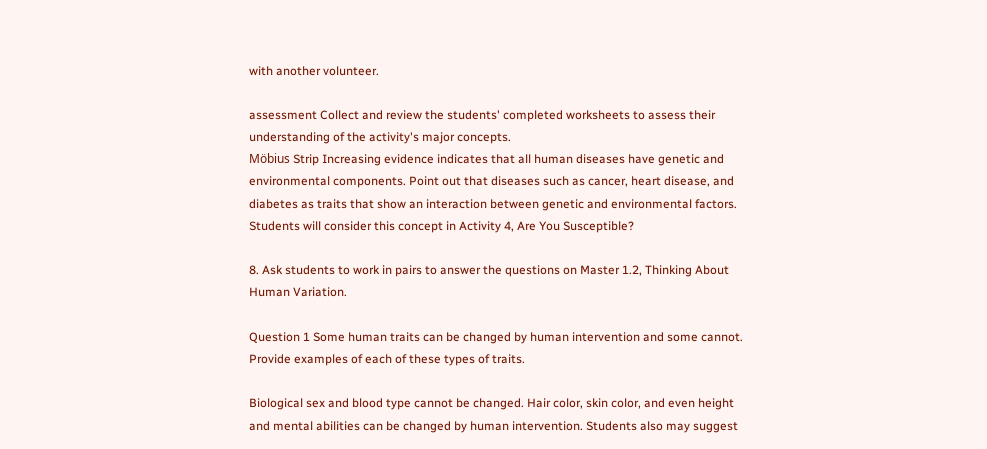with another volunteer.

assessment Collect and review the students' completed worksheets to assess their understanding of the activity's major concepts.
Möbius Strip Increasing evidence indicates that all human diseases have genetic and environmental components. Point out that diseases such as cancer, heart disease, and diabetes as traits that show an interaction between genetic and environmental factors. Students will consider this concept in Activity 4, Are You Susceptible?

8. Ask students to work in pairs to answer the questions on Master 1.2, Thinking About Human Variation.

Question 1 Some human traits can be changed by human intervention and some cannot. Provide examples of each of these types of traits.

Biological sex and blood type cannot be changed. Hair color, skin color, and even height and mental abilities can be changed by human intervention. Students also may suggest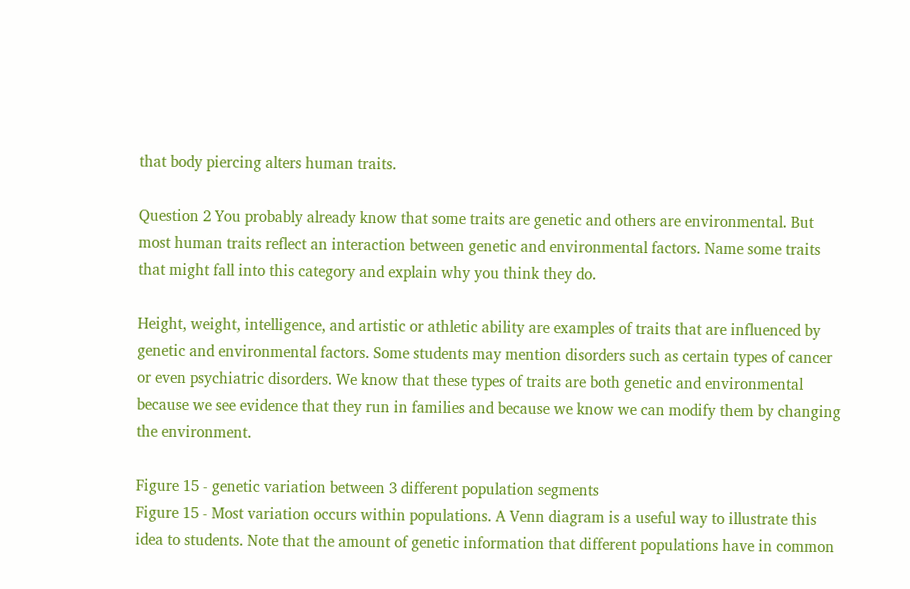that body piercing alters human traits.

Question 2 You probably already know that some traits are genetic and others are environmental. But most human traits reflect an interaction between genetic and environmental factors. Name some traits that might fall into this category and explain why you think they do.

Height, weight, intelligence, and artistic or athletic ability are examples of traits that are influenced by genetic and environmental factors. Some students may mention disorders such as certain types of cancer or even psychiatric disorders. We know that these types of traits are both genetic and environmental because we see evidence that they run in families and because we know we can modify them by changing the environment.

Figure 15 - genetic variation between 3 different population segments
Figure 15 - Most variation occurs within populations. A Venn diagram is a useful way to illustrate this idea to students. Note that the amount of genetic information that different populations have in common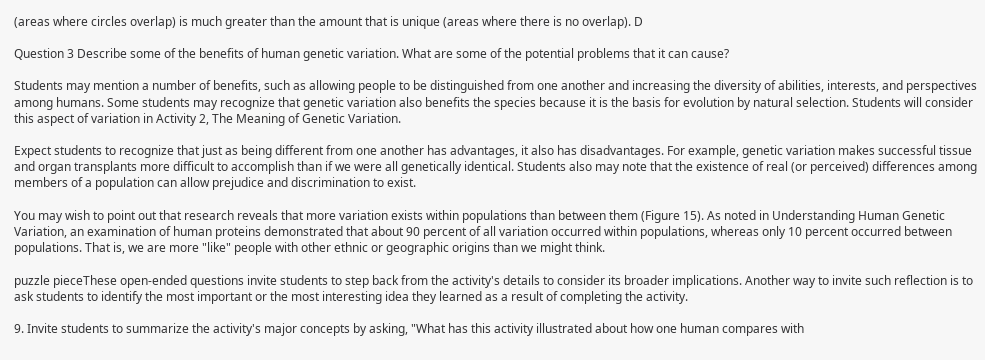(areas where circles overlap) is much greater than the amount that is unique (areas where there is no overlap). D

Question 3 Describe some of the benefits of human genetic variation. What are some of the potential problems that it can cause?

Students may mention a number of benefits, such as allowing people to be distinguished from one another and increasing the diversity of abilities, interests, and perspectives among humans. Some students may recognize that genetic variation also benefits the species because it is the basis for evolution by natural selection. Students will consider this aspect of variation in Activity 2, The Meaning of Genetic Variation.

Expect students to recognize that just as being different from one another has advantages, it also has disadvantages. For example, genetic variation makes successful tissue and organ transplants more difficult to accomplish than if we were all genetically identical. Students also may note that the existence of real (or perceived) differences among members of a population can allow prejudice and discrimination to exist.

You may wish to point out that research reveals that more variation exists within populations than between them (Figure 15). As noted in Understanding Human Genetic Variation, an examination of human proteins demonstrated that about 90 percent of all variation occurred within populations, whereas only 10 percent occurred between populations. That is, we are more "like" people with other ethnic or geographic origins than we might think.

puzzle pieceThese open-ended questions invite students to step back from the activity's details to consider its broader implications. Another way to invite such reflection is to ask students to identify the most important or the most interesting idea they learned as a result of completing the activity.

9. Invite students to summarize the activity's major concepts by asking, "What has this activity illustrated about how one human compares with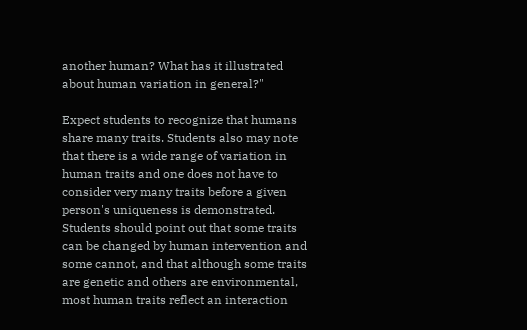another human? What has it illustrated about human variation in general?"

Expect students to recognize that humans share many traits. Students also may note that there is a wide range of variation in human traits and one does not have to consider very many traits before a given person's uniqueness is demonstrated. Students should point out that some traits can be changed by human intervention and some cannot, and that although some traits are genetic and others are environmental, most human traits reflect an interaction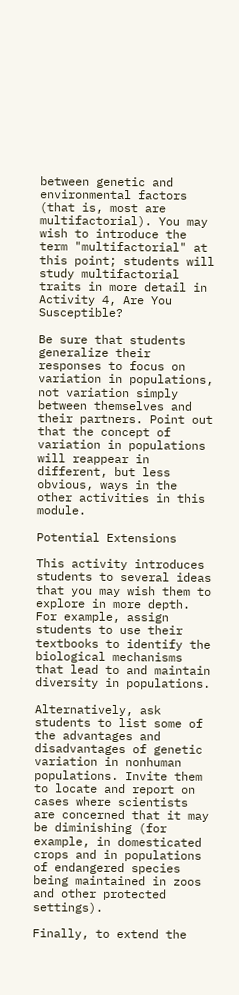between genetic and environmental factors (that is, most are multifactorial). You may wish to introduce the term "multifactorial" at this point; students will study multifactorial traits in more detail in Activity 4, Are You Susceptible?

Be sure that students generalize their responses to focus on variation in populations, not variation simply between themselves and their partners. Point out that the concept of variation in populations will reappear in different, but less obvious, ways in the other activities in this module.

Potential Extensions

This activity introduces students to several ideas that you may wish them to explore in more depth. For example, assign students to use their textbooks to identify the biological mechanisms that lead to and maintain diversity in populations.

Alternatively, ask students to list some of the advantages and disadvantages of genetic variation in nonhuman populations. Invite them to locate and report on cases where scientists are concerned that it may be diminishing (for example, in domesticated crops and in populations of endangered species being maintained in zoos and other protected settings).

Finally, to extend the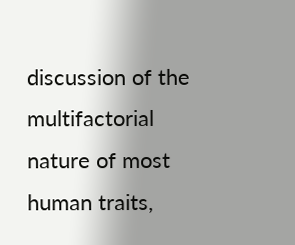discussion of the multifactorial nature of most human traits,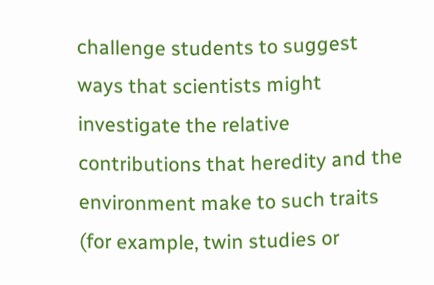challenge students to suggest ways that scientists might investigate the relative contributions that heredity and the environment make to such traits (for example, twin studies or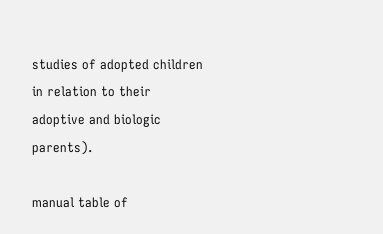studies of adopted children in relation to their adoptive and biologic parents).

manual table of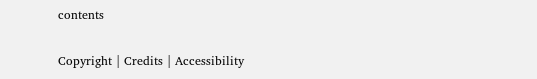contents

Copyright | Credits | Accessibility